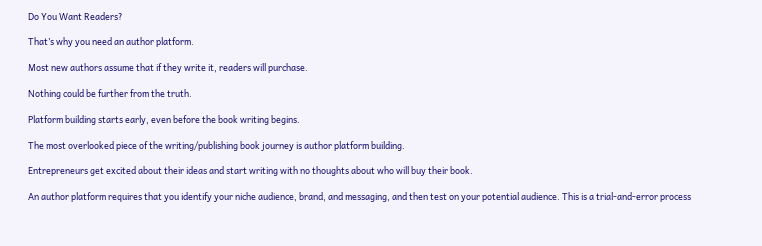Do You Want Readers?

That’s why you need an author platform.

Most new authors assume that if they write it, readers will purchase.

Nothing could be further from the truth.

Platform building starts early, even before the book writing begins.

The most overlooked piece of the writing/publishing book journey is author platform building.

Entrepreneurs get excited about their ideas and start writing with no thoughts about who will buy their book.

An author platform requires that you identify your niche audience, brand, and messaging, and then test on your potential audience. This is a trial-and-error process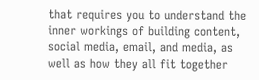that requires you to understand the inner workings of building content, social media, email, and media, as well as how they all fit together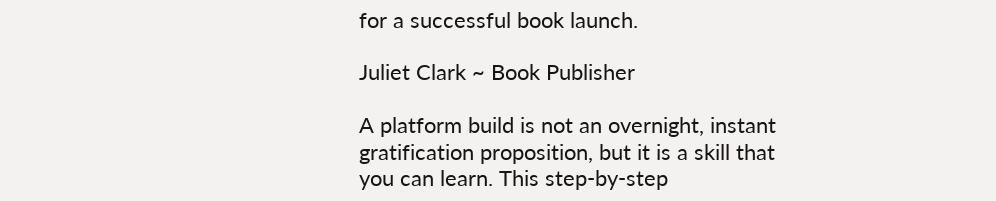for a successful book launch.

Juliet Clark ~ Book Publisher

A platform build is not an overnight, instant gratification proposition, but it is a skill that you can learn. This step-by-step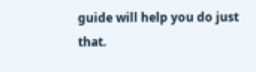guide will help you do just that.